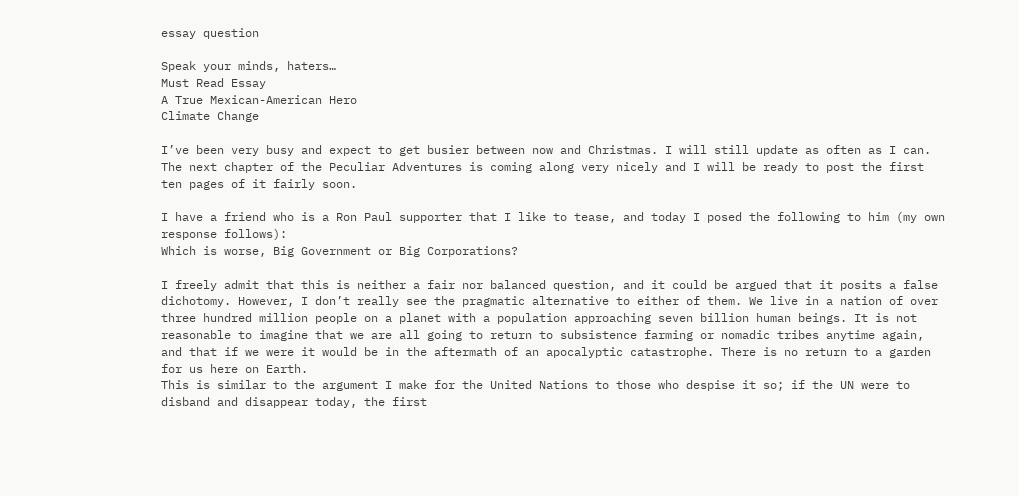essay question

Speak your minds, haters…
Must Read Essay
A True Mexican-American Hero
Climate Change

I’ve been very busy and expect to get busier between now and Christmas. I will still update as often as I can. The next chapter of the Peculiar Adventures is coming along very nicely and I will be ready to post the first ten pages of it fairly soon.

I have a friend who is a Ron Paul supporter that I like to tease, and today I posed the following to him (my own response follows):
Which is worse, Big Government or Big Corporations?

I freely admit that this is neither a fair nor balanced question, and it could be argued that it posits a false dichotomy. However, I don’t really see the pragmatic alternative to either of them. We live in a nation of over three hundred million people on a planet with a population approaching seven billion human beings. It is not reasonable to imagine that we are all going to return to subsistence farming or nomadic tribes anytime again, and that if we were it would be in the aftermath of an apocalyptic catastrophe. There is no return to a garden for us here on Earth.
This is similar to the argument I make for the United Nations to those who despise it so; if the UN were to disband and disappear today, the first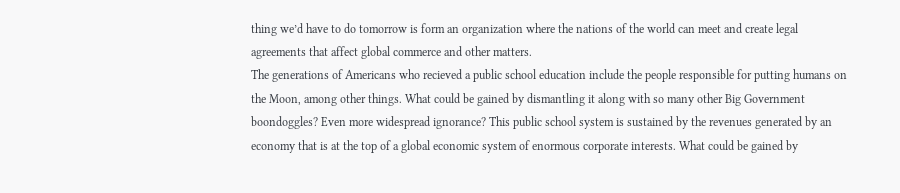thing we’d have to do tomorrow is form an organization where the nations of the world can meet and create legal agreements that affect global commerce and other matters.
The generations of Americans who recieved a public school education include the people responsible for putting humans on the Moon, among other things. What could be gained by dismantling it along with so many other Big Government boondoggles? Even more widespread ignorance? This public school system is sustained by the revenues generated by an economy that is at the top of a global economic system of enormous corporate interests. What could be gained by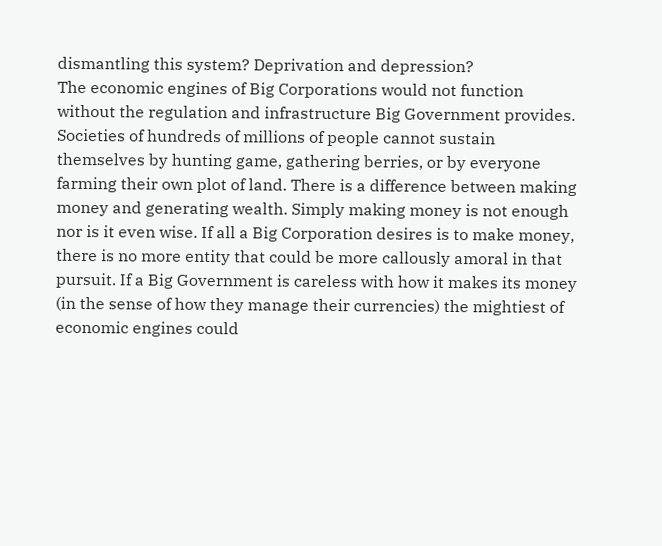dismantling this system? Deprivation and depression?
The economic engines of Big Corporations would not function without the regulation and infrastructure Big Government provides. Societies of hundreds of millions of people cannot sustain themselves by hunting game, gathering berries, or by everyone farming their own plot of land. There is a difference between making money and generating wealth. Simply making money is not enough nor is it even wise. If all a Big Corporation desires is to make money, there is no more entity that could be more callously amoral in that pursuit. If a Big Government is careless with how it makes its money (in the sense of how they manage their currencies) the mightiest of economic engines could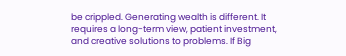be crippled. Generating wealth is different. It requires a long-term view, patient investment, and creative solutions to problems. If Big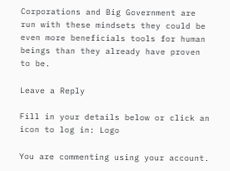Corporations and Big Government are run with these mindsets they could be even more beneficials tools for human beings than they already have proven to be.

Leave a Reply

Fill in your details below or click an icon to log in: Logo

You are commenting using your account.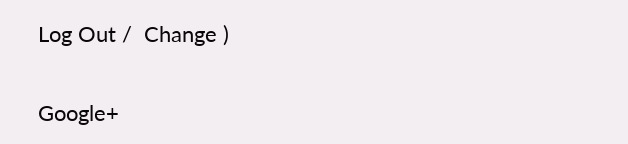Log Out /  Change )

Google+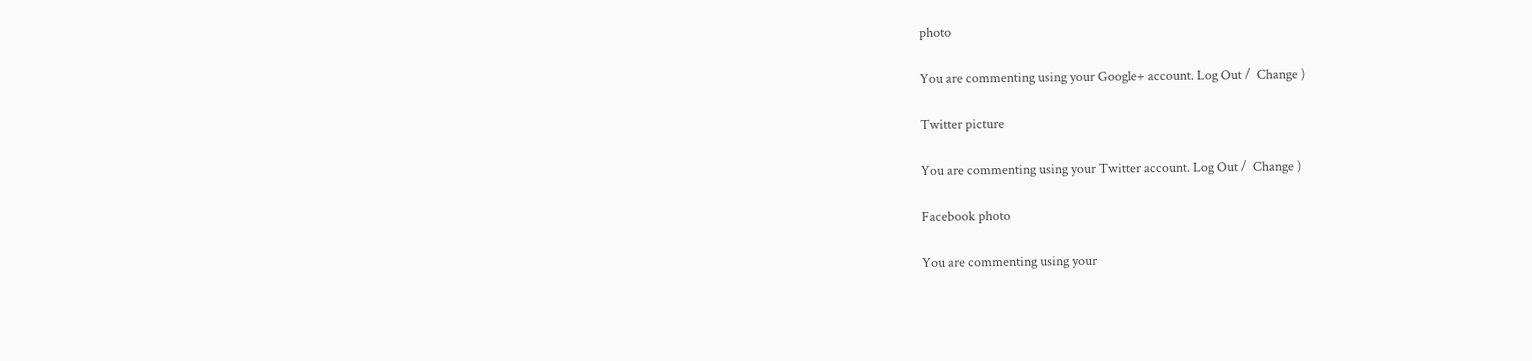photo

You are commenting using your Google+ account. Log Out /  Change )

Twitter picture

You are commenting using your Twitter account. Log Out /  Change )

Facebook photo

You are commenting using your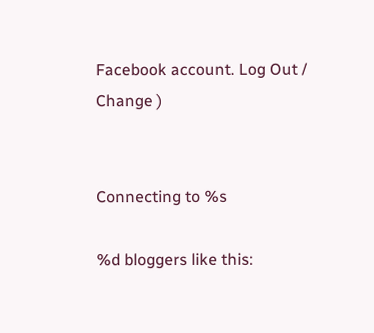Facebook account. Log Out /  Change )


Connecting to %s

%d bloggers like this: